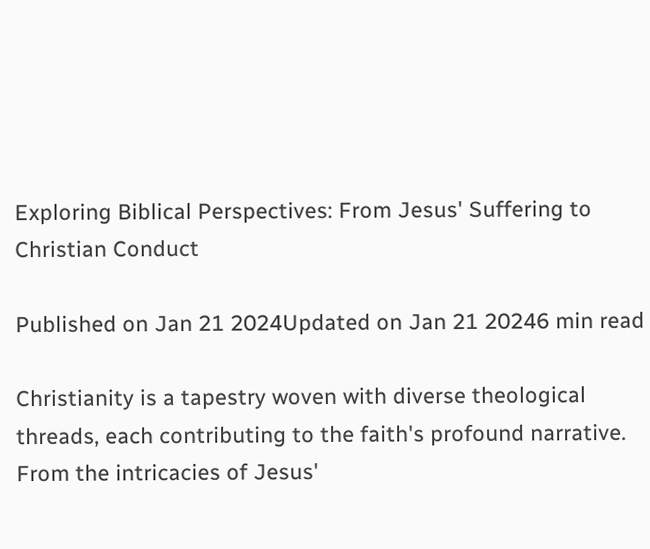Exploring Biblical Perspectives: From Jesus' Suffering to Christian Conduct

Published on Jan 21 2024Updated on Jan 21 20246 min read

Christianity is a tapestry woven with diverse theological threads, each contributing to the faith's profound narrative. From the intricacies of Jesus'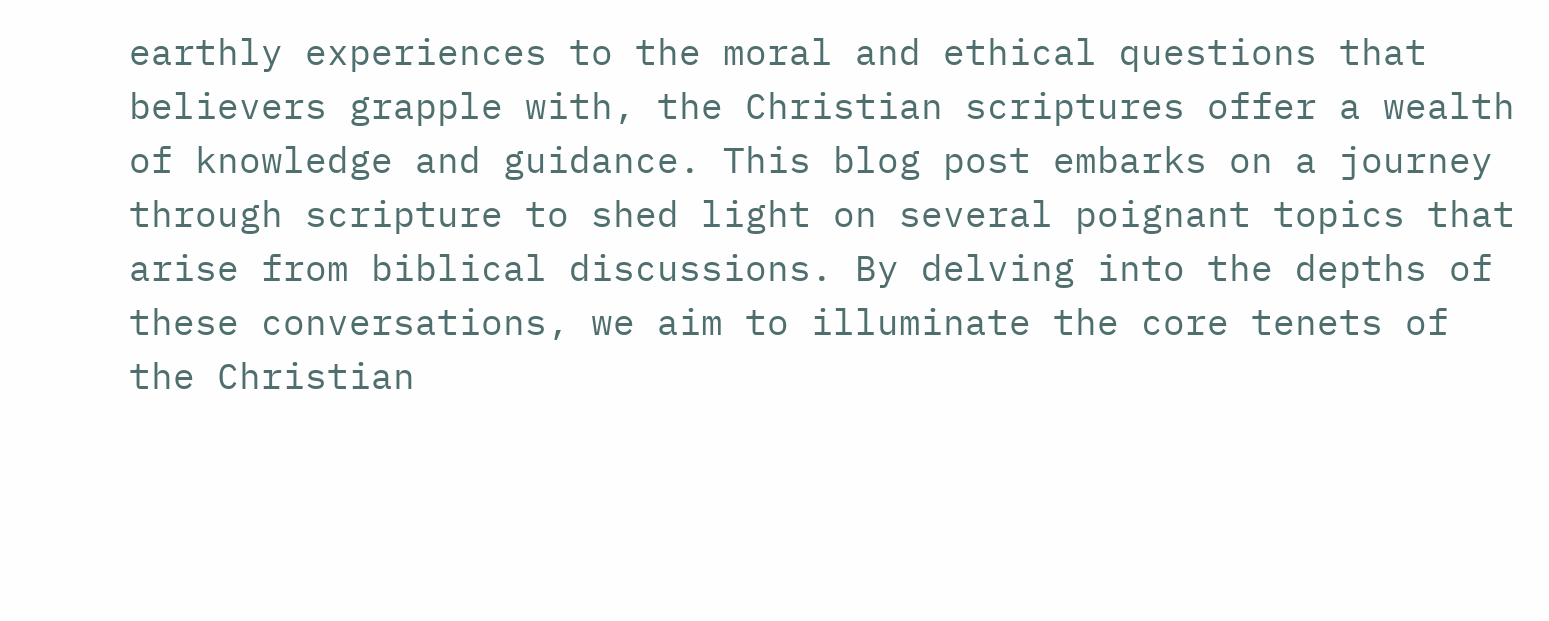earthly experiences to the moral and ethical questions that believers grapple with, the Christian scriptures offer a wealth of knowledge and guidance. This blog post embarks on a journey through scripture to shed light on several poignant topics that arise from biblical discussions. By delving into the depths of these conversations, we aim to illuminate the core tenets of the Christian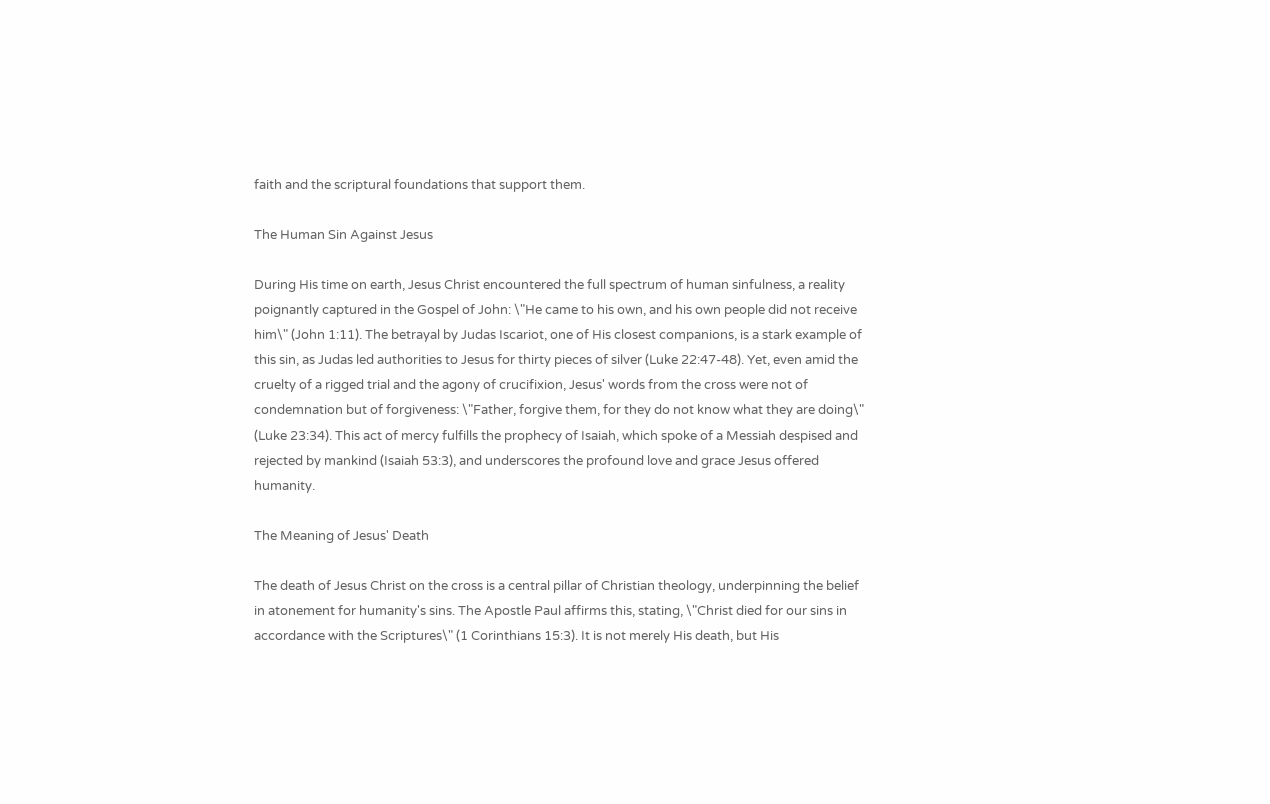faith and the scriptural foundations that support them.

The Human Sin Against Jesus

During His time on earth, Jesus Christ encountered the full spectrum of human sinfulness, a reality poignantly captured in the Gospel of John: \"He came to his own, and his own people did not receive him\" (John 1:11). The betrayal by Judas Iscariot, one of His closest companions, is a stark example of this sin, as Judas led authorities to Jesus for thirty pieces of silver (Luke 22:47-48). Yet, even amid the cruelty of a rigged trial and the agony of crucifixion, Jesus' words from the cross were not of condemnation but of forgiveness: \"Father, forgive them, for they do not know what they are doing\" (Luke 23:34). This act of mercy fulfills the prophecy of Isaiah, which spoke of a Messiah despised and rejected by mankind (Isaiah 53:3), and underscores the profound love and grace Jesus offered humanity.

The Meaning of Jesus' Death

The death of Jesus Christ on the cross is a central pillar of Christian theology, underpinning the belief in atonement for humanity's sins. The Apostle Paul affirms this, stating, \"Christ died for our sins in accordance with the Scriptures\" (1 Corinthians 15:3). It is not merely His death, but His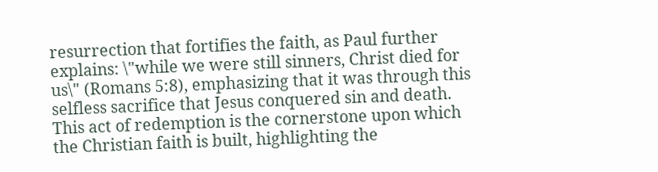resurrection that fortifies the faith, as Paul further explains: \"while we were still sinners, Christ died for us\" (Romans 5:8), emphasizing that it was through this selfless sacrifice that Jesus conquered sin and death. This act of redemption is the cornerstone upon which the Christian faith is built, highlighting the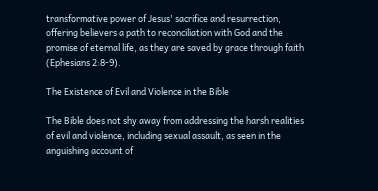transformative power of Jesus' sacrifice and resurrection, offering believers a path to reconciliation with God and the promise of eternal life, as they are saved by grace through faith (Ephesians 2:8-9).

The Existence of Evil and Violence in the Bible

The Bible does not shy away from addressing the harsh realities of evil and violence, including sexual assault, as seen in the anguishing account of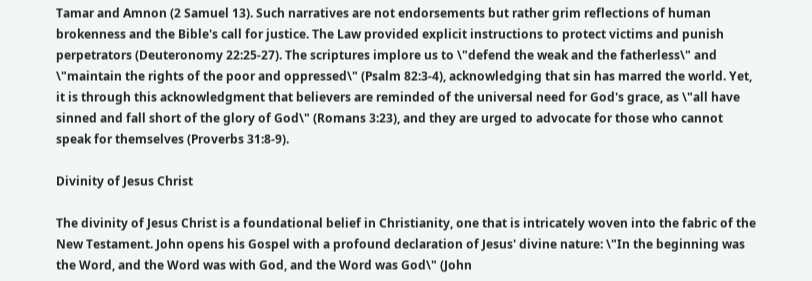Tamar and Amnon (2 Samuel 13). Such narratives are not endorsements but rather grim reflections of human brokenness and the Bible's call for justice. The Law provided explicit instructions to protect victims and punish perpetrators (Deuteronomy 22:25-27). The scriptures implore us to \"defend the weak and the fatherless\" and \"maintain the rights of the poor and oppressed\" (Psalm 82:3-4), acknowledging that sin has marred the world. Yet, it is through this acknowledgment that believers are reminded of the universal need for God's grace, as \"all have sinned and fall short of the glory of God\" (Romans 3:23), and they are urged to advocate for those who cannot speak for themselves (Proverbs 31:8-9).

Divinity of Jesus Christ

The divinity of Jesus Christ is a foundational belief in Christianity, one that is intricately woven into the fabric of the New Testament. John opens his Gospel with a profound declaration of Jesus' divine nature: \"In the beginning was the Word, and the Word was with God, and the Word was God\" (John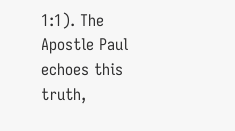1:1). The Apostle Paul echoes this truth,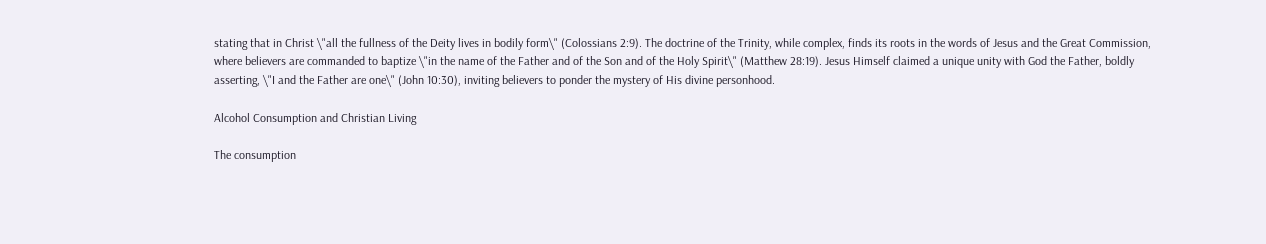stating that in Christ \"all the fullness of the Deity lives in bodily form\" (Colossians 2:9). The doctrine of the Trinity, while complex, finds its roots in the words of Jesus and the Great Commission, where believers are commanded to baptize \"in the name of the Father and of the Son and of the Holy Spirit\" (Matthew 28:19). Jesus Himself claimed a unique unity with God the Father, boldly asserting, \"I and the Father are one\" (John 10:30), inviting believers to ponder the mystery of His divine personhood.

Alcohol Consumption and Christian Living

The consumption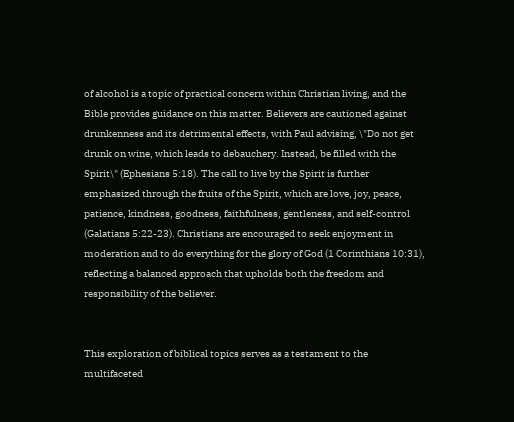of alcohol is a topic of practical concern within Christian living, and the Bible provides guidance on this matter. Believers are cautioned against drunkenness and its detrimental effects, with Paul advising, \"Do not get drunk on wine, which leads to debauchery. Instead, be filled with the Spirit\" (Ephesians 5:18). The call to live by the Spirit is further emphasized through the fruits of the Spirit, which are love, joy, peace, patience, kindness, goodness, faithfulness, gentleness, and self-control (Galatians 5:22-23). Christians are encouraged to seek enjoyment in moderation and to do everything for the glory of God (1 Corinthians 10:31), reflecting a balanced approach that upholds both the freedom and responsibility of the believer.


This exploration of biblical topics serves as a testament to the multifaceted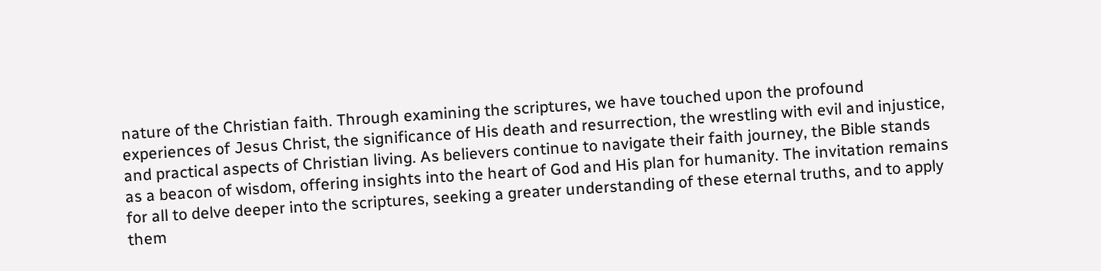nature of the Christian faith. Through examining the scriptures, we have touched upon the profound experiences of Jesus Christ, the significance of His death and resurrection, the wrestling with evil and injustice, and practical aspects of Christian living. As believers continue to navigate their faith journey, the Bible stands as a beacon of wisdom, offering insights into the heart of God and His plan for humanity. The invitation remains for all to delve deeper into the scriptures, seeking a greater understanding of these eternal truths, and to apply them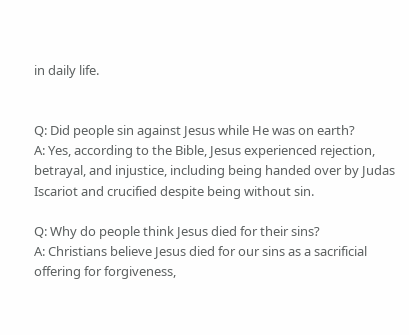in daily life.


Q: Did people sin against Jesus while He was on earth?
A: Yes, according to the Bible, Jesus experienced rejection, betrayal, and injustice, including being handed over by Judas Iscariot and crucified despite being without sin.

Q: Why do people think Jesus died for their sins?
A: Christians believe Jesus died for our sins as a sacrificial offering for forgiveness,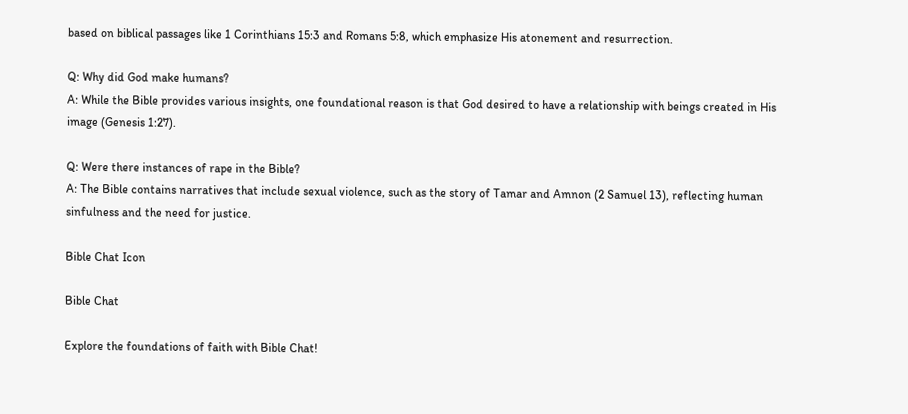based on biblical passages like 1 Corinthians 15:3 and Romans 5:8, which emphasize His atonement and resurrection.

Q: Why did God make humans?
A: While the Bible provides various insights, one foundational reason is that God desired to have a relationship with beings created in His image (Genesis 1:27).

Q: Were there instances of rape in the Bible?
A: The Bible contains narratives that include sexual violence, such as the story of Tamar and Amnon (2 Samuel 13), reflecting human sinfulness and the need for justice.

Bible Chat Icon

Bible Chat

Explore the foundations of faith with Bible Chat!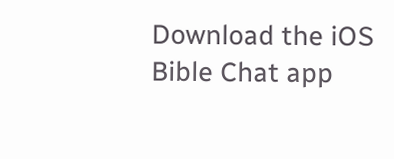Download the iOS Bible Chat app